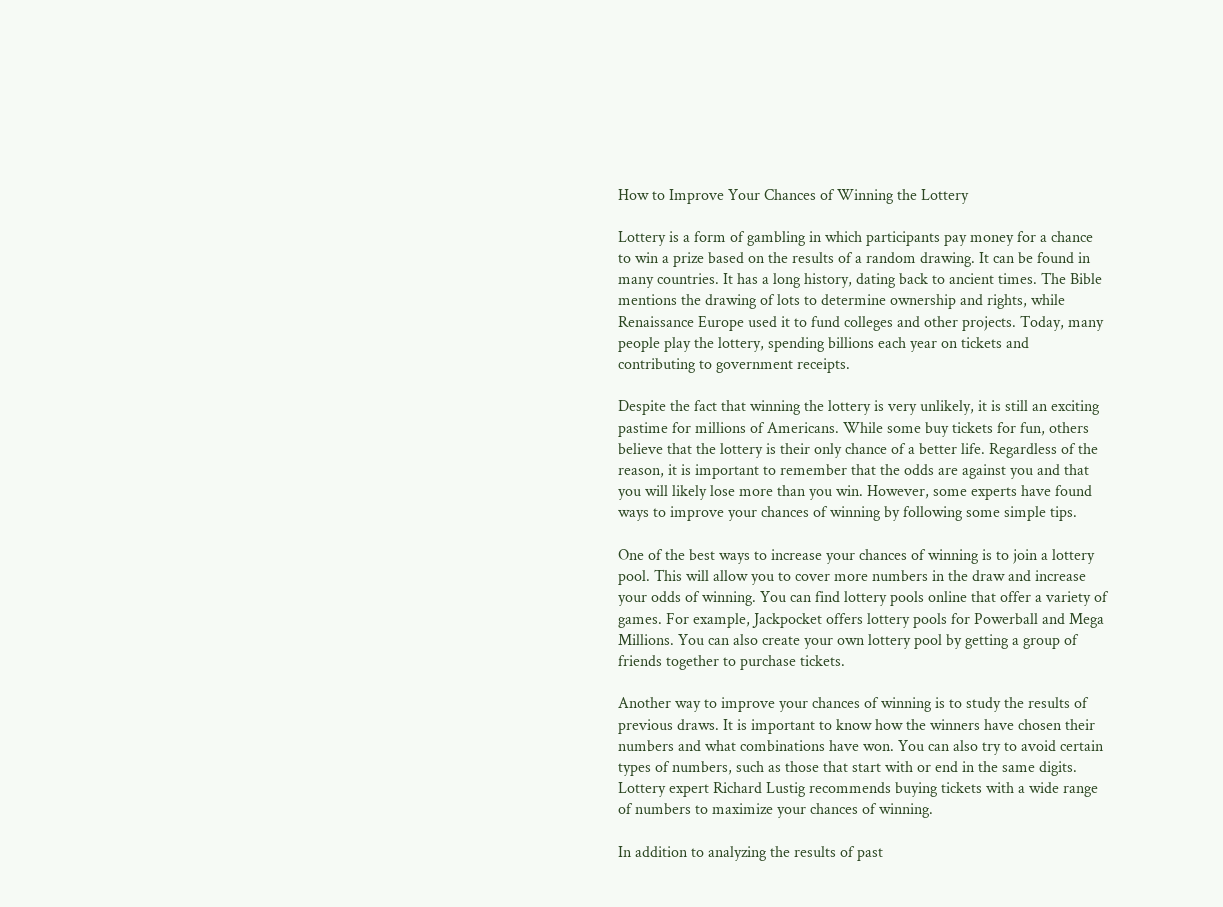How to Improve Your Chances of Winning the Lottery

Lottery is a form of gambling in which participants pay money for a chance to win a prize based on the results of a random drawing. It can be found in many countries. It has a long history, dating back to ancient times. The Bible mentions the drawing of lots to determine ownership and rights, while Renaissance Europe used it to fund colleges and other projects. Today, many people play the lottery, spending billions each year on tickets and contributing to government receipts.

Despite the fact that winning the lottery is very unlikely, it is still an exciting pastime for millions of Americans. While some buy tickets for fun, others believe that the lottery is their only chance of a better life. Regardless of the reason, it is important to remember that the odds are against you and that you will likely lose more than you win. However, some experts have found ways to improve your chances of winning by following some simple tips.

One of the best ways to increase your chances of winning is to join a lottery pool. This will allow you to cover more numbers in the draw and increase your odds of winning. You can find lottery pools online that offer a variety of games. For example, Jackpocket offers lottery pools for Powerball and Mega Millions. You can also create your own lottery pool by getting a group of friends together to purchase tickets.

Another way to improve your chances of winning is to study the results of previous draws. It is important to know how the winners have chosen their numbers and what combinations have won. You can also try to avoid certain types of numbers, such as those that start with or end in the same digits. Lottery expert Richard Lustig recommends buying tickets with a wide range of numbers to maximize your chances of winning.

In addition to analyzing the results of past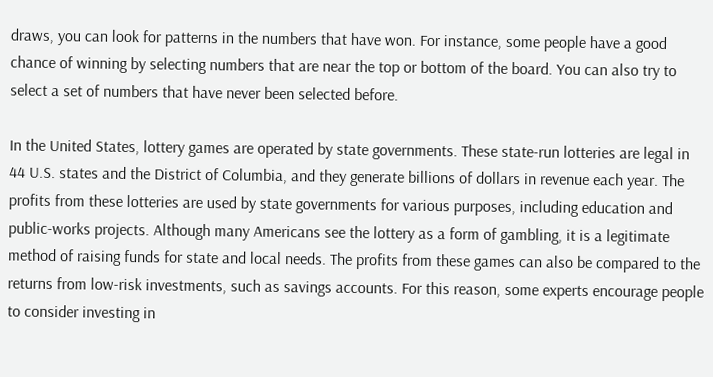draws, you can look for patterns in the numbers that have won. For instance, some people have a good chance of winning by selecting numbers that are near the top or bottom of the board. You can also try to select a set of numbers that have never been selected before.

In the United States, lottery games are operated by state governments. These state-run lotteries are legal in 44 U.S. states and the District of Columbia, and they generate billions of dollars in revenue each year. The profits from these lotteries are used by state governments for various purposes, including education and public-works projects. Although many Americans see the lottery as a form of gambling, it is a legitimate method of raising funds for state and local needs. The profits from these games can also be compared to the returns from low-risk investments, such as savings accounts. For this reason, some experts encourage people to consider investing in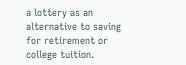a lottery as an alternative to saving for retirement or college tuition.